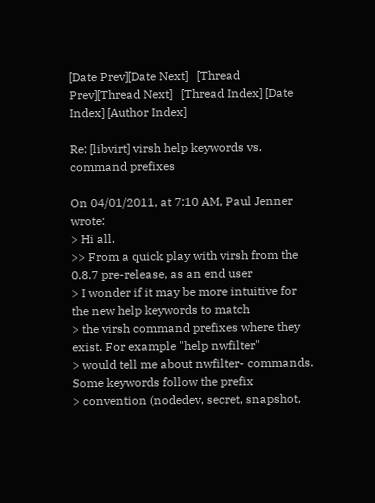[Date Prev][Date Next]   [Thread Prev][Thread Next]   [Thread Index] [Date Index] [Author Index]

Re: [libvirt] virsh help keywords vs. command prefixes

On 04/01/2011, at 7:10 AM, Paul Jenner wrote:
> Hi all.
>> From a quick play with virsh from the 0.8.7 pre-release, as an end user
> I wonder if it may be more intuitive for the new help keywords to match
> the virsh command prefixes where they exist. For example "help nwfilter"
> would tell me about nwfilter- commands. Some keywords follow the prefix
> convention (nodedev, secret, snapshot,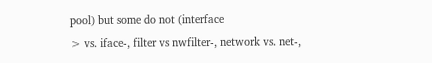pool) but some do not (interface
> vs. iface-, filter vs nwfilter-, network vs. net-,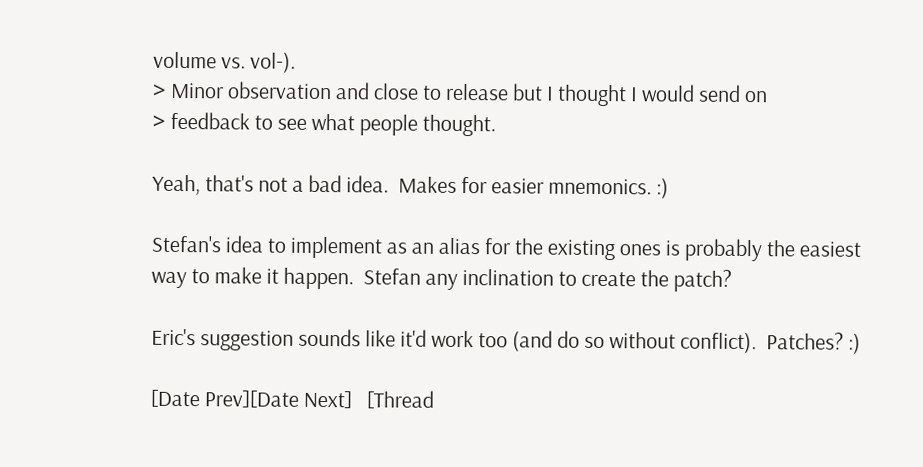volume vs. vol-).
> Minor observation and close to release but I thought I would send on
> feedback to see what people thought.

Yeah, that's not a bad idea.  Makes for easier mnemonics. :)

Stefan's idea to implement as an alias for the existing ones is probably the easiest
way to make it happen.  Stefan any inclination to create the patch?

Eric's suggestion sounds like it'd work too (and do so without conflict).  Patches? :)

[Date Prev][Date Next]   [Thread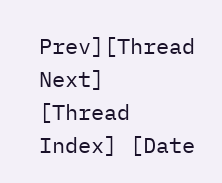Prev][Thread Next]   [Thread Index] [Date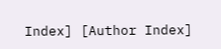Index] [Author Index]